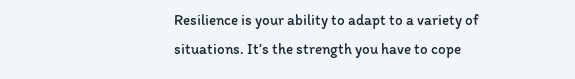Resilience is your ability to adapt to a variety of situations. It’s the strength you have to cope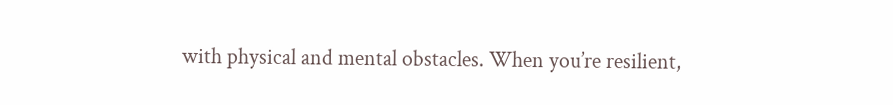with physical and mental obstacles. When you’re resilient,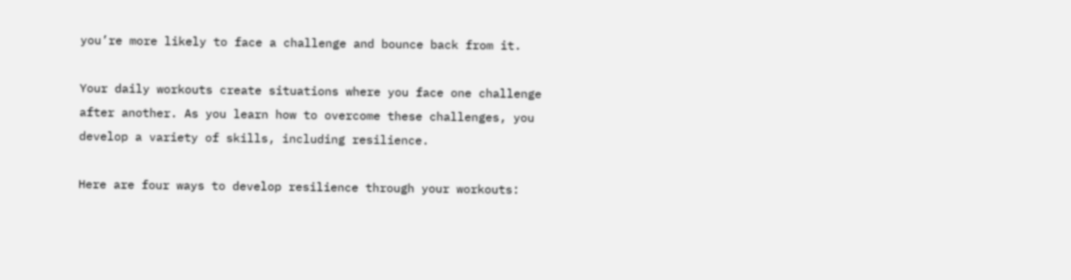you’re more likely to face a challenge and bounce back from it.

Your daily workouts create situations where you face one challenge after another. As you learn how to overcome these challenges, you develop a variety of skills, including resilience.

Here are four ways to develop resilience through your workouts: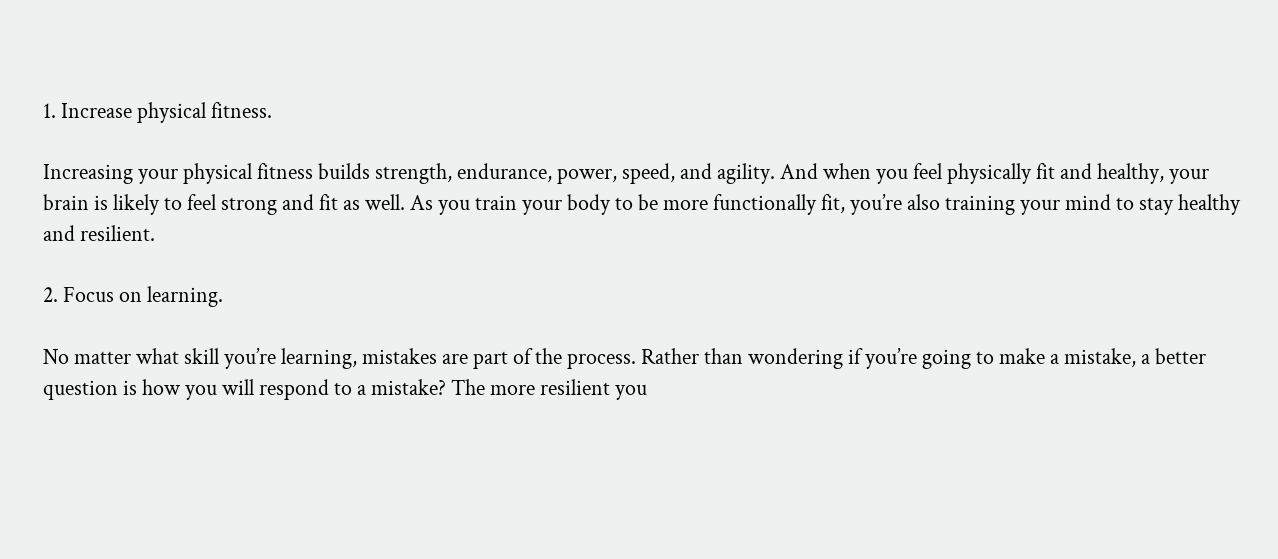1. Increase physical fitness.

Increasing your physical fitness builds strength, endurance, power, speed, and agility. And when you feel physically fit and healthy, your brain is likely to feel strong and fit as well. As you train your body to be more functionally fit, you’re also training your mind to stay healthy and resilient.

2. Focus on learning.

No matter what skill you’re learning, mistakes are part of the process. Rather than wondering if you’re going to make a mistake, a better question is how you will respond to a mistake? The more resilient you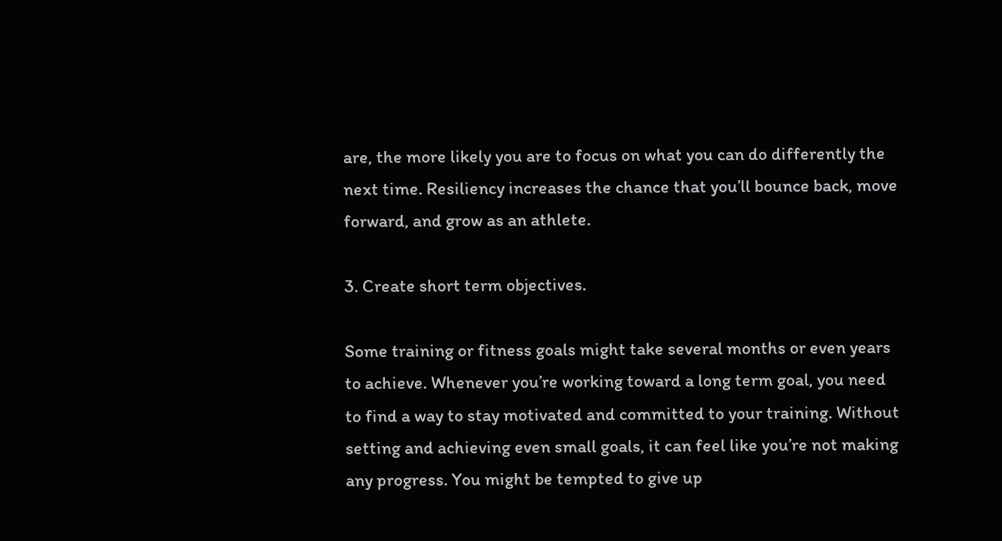are, the more likely you are to focus on what you can do differently the next time. Resiliency increases the chance that you’ll bounce back, move forward, and grow as an athlete.

3. Create short term objectives.

Some training or fitness goals might take several months or even years to achieve. Whenever you’re working toward a long term goal, you need to find a way to stay motivated and committed to your training. Without setting and achieving even small goals, it can feel like you’re not making any progress. You might be tempted to give up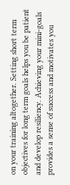on your training altogether. Setting short term objectives for long term goals helps you be patient and develop resiliency. Achieving your mini-goals provides a sense of success and motivates you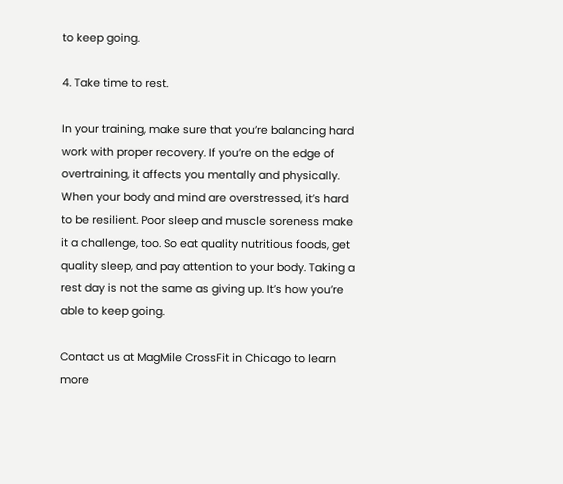to keep going.

4. Take time to rest.

In your training, make sure that you’re balancing hard work with proper recovery. If you’re on the edge of overtraining, it affects you mentally and physically. When your body and mind are overstressed, it’s hard to be resilient. Poor sleep and muscle soreness make it a challenge, too. So eat quality nutritious foods, get quality sleep, and pay attention to your body. Taking a rest day is not the same as giving up. It’s how you’re able to keep going.

Contact us at MagMile CrossFit in Chicago to learn more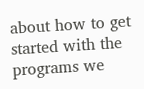about how to get started with the programs we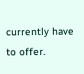currently have to offer.